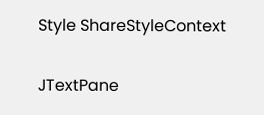Style ShareStyleContext

JTextPane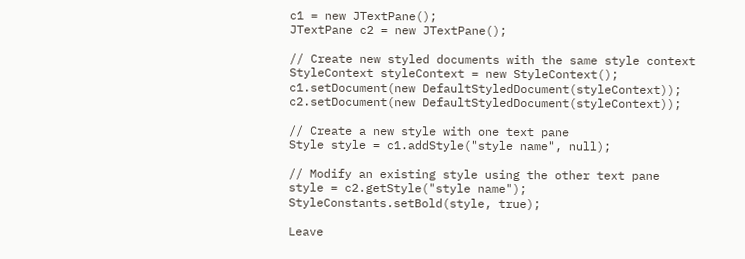c1 = new JTextPane();
JTextPane c2 = new JTextPane();

// Create new styled documents with the same style context
StyleContext styleContext = new StyleContext();
c1.setDocument(new DefaultStyledDocument(styleContext));
c2.setDocument(new DefaultStyledDocument(styleContext));

// Create a new style with one text pane
Style style = c1.addStyle("style name", null);

// Modify an existing style using the other text pane
style = c2.getStyle("style name");
StyleConstants.setBold(style, true);

Leave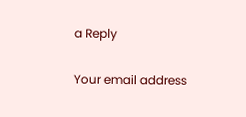a Reply

Your email address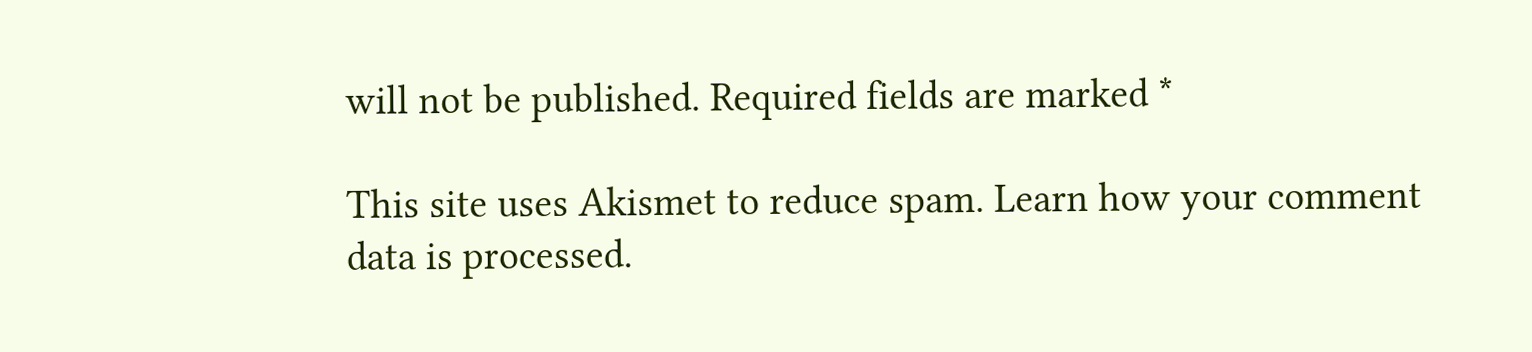will not be published. Required fields are marked *

This site uses Akismet to reduce spam. Learn how your comment data is processed.